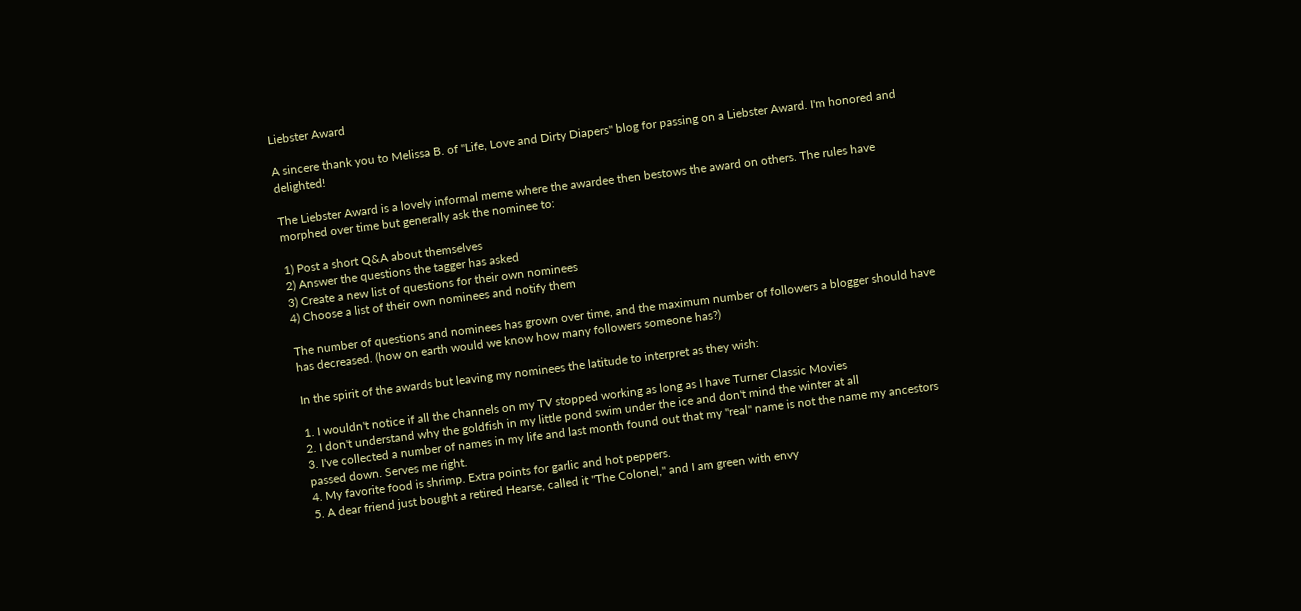Liebster Award

A sincere thank you to Melissa B. of "Life, Love and Dirty Diapers" blog for passing on a Liebster Award. I'm honored and delighted!

The Liebster Award is a lovely informal meme where the awardee then bestows the award on others. The rules have morphed over time but generally ask the nominee to:

1) Post a short Q&A about themselves
2) Answer the questions the tagger has asked
3) Create a new list of questions for their own nominees
4) Choose a list of their own nominees and notify them

The number of questions and nominees has grown over time, and the maximum number of followers a blogger should have has decreased. (how on earth would we know how many followers someone has?)

In the spirit of the awards but leaving my nominees the latitude to interpret as they wish:

1. I wouldn't notice if all the channels on my TV stopped working as long as I have Turner Classic Movies
2. I don't understand why the goldfish in my little pond swim under the ice and don't mind the winter at all
3. I've collected a number of names in my life and last month found out that my "real" name is not the name my ancestors passed down. Serves me right.
4. My favorite food is shrimp. Extra points for garlic and hot peppers.
5. A dear friend just bought a retired Hearse, called it "The Colonel," and I am green with envy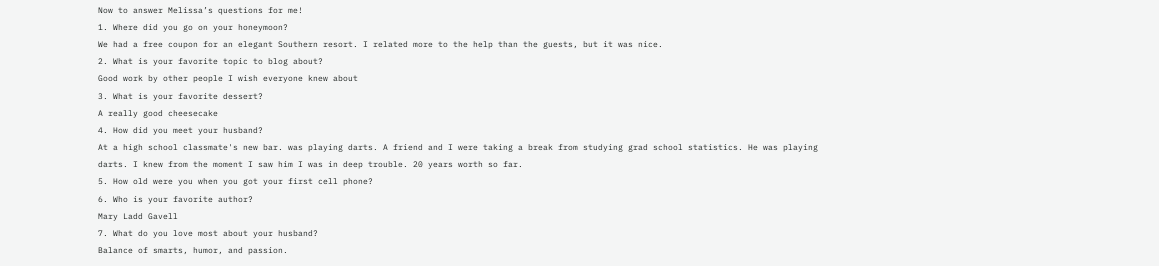Now to answer Melissa’s questions for me!
1. Where did you go on your honeymoon?
We had a free coupon for an elegant Southern resort. I related more to the help than the guests, but it was nice.
2. What is your favorite topic to blog about?
Good work by other people I wish everyone knew about
3. What is your favorite dessert?
A really good cheesecake
4. How did you meet your husband?
At a high school classmate's new bar. was playing darts. A friend and I were taking a break from studying grad school statistics. He was playing darts. I knew from the moment I saw him I was in deep trouble. 20 years worth so far.
5. How old were you when you got your first cell phone?
6. Who is your favorite author?
Mary Ladd Gavell
7. What do you love most about your husband?
Balance of smarts, humor, and passion.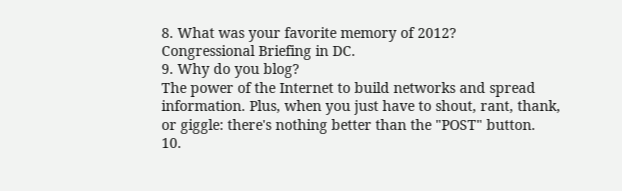8. What was your favorite memory of 2012?
Congressional Briefing in DC.
9. Why do you blog?
The power of the Internet to build networks and spread information. Plus, when you just have to shout, rant, thank, or giggle: there's nothing better than the "POST" button.
10.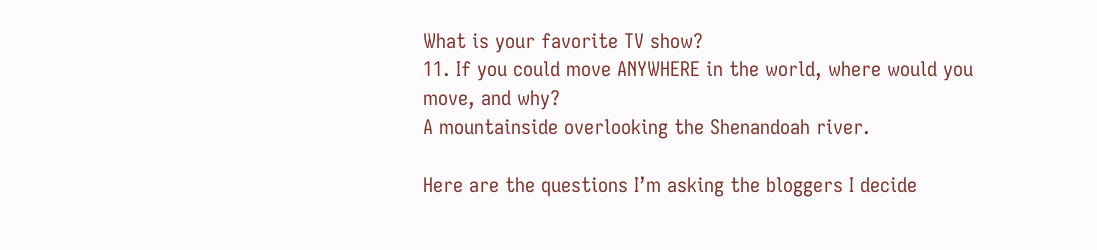What is your favorite TV show?
11. If you could move ANYWHERE in the world, where would you move, and why?
A mountainside overlooking the Shenandoah river.

Here are the questions I’m asking the bloggers I decide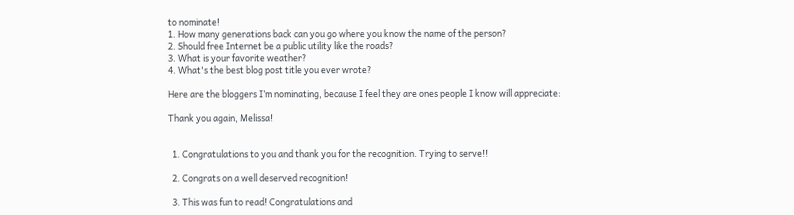to nominate!
1. How many generations back can you go where you know the name of the person?
2. Should free Internet be a public utility like the roads?
3. What is your favorite weather?
4. What's the best blog post title you ever wrote?

Here are the bloggers I’m nominating, because I feel they are ones people I know will appreciate:

Thank you again, Melissa!


  1. Congratulations to you and thank you for the recognition. Trying to serve!!

  2. Congrats on a well deserved recognition!

  3. This was fun to read! Congratulations and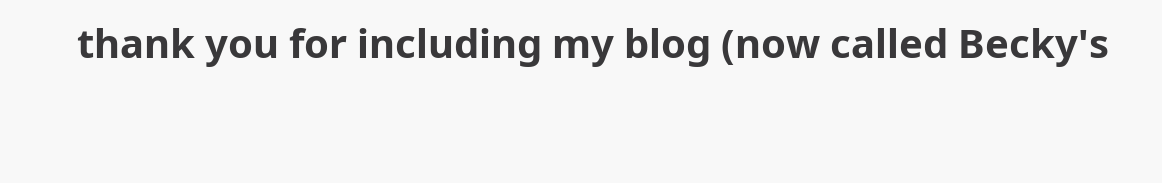thank you for including my blog (now called Becky's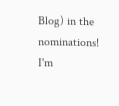Blog) in the nominations! I'm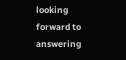looking forward to answering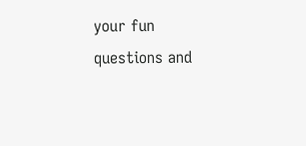your fun questions and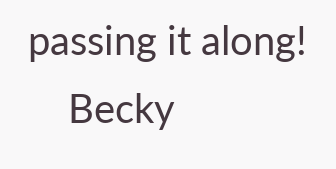passing it along!
    Becky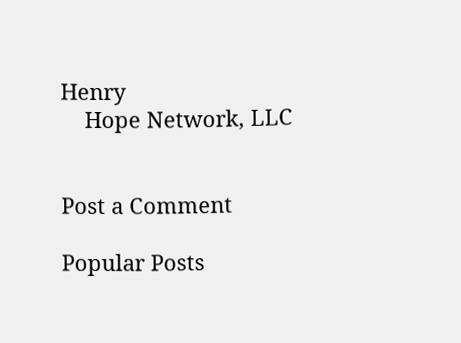Henry
    Hope Network, LLC


Post a Comment

Popular Posts